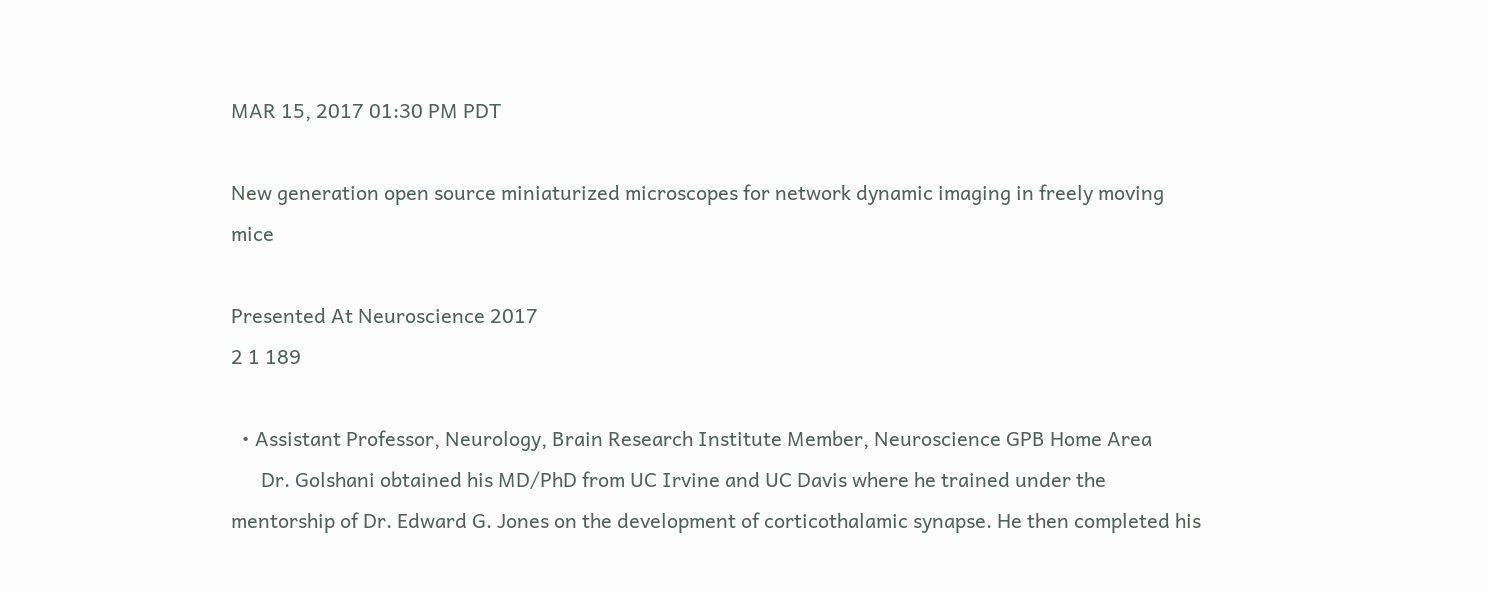MAR 15, 2017 01:30 PM PDT

New generation open source miniaturized microscopes for network dynamic imaging in freely moving mice

Presented At Neuroscience 2017
2 1 189

  • Assistant Professor, Neurology, Brain Research Institute Member, Neuroscience GPB Home Area
      Dr. Golshani obtained his MD/PhD from UC Irvine and UC Davis where he trained under the mentorship of Dr. Edward G. Jones on the development of corticothalamic synapse. He then completed his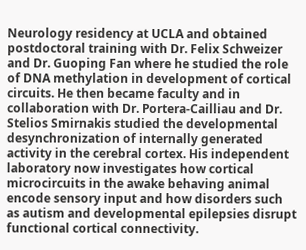Neurology residency at UCLA and obtained postdoctoral training with Dr. Felix Schweizer and Dr. Guoping Fan where he studied the role of DNA methylation in development of cortical circuits. He then became faculty and in collaboration with Dr. Portera-Cailliau and Dr. Stelios Smirnakis studied the developmental desynchronization of internally generated activity in the cerebral cortex. His independent laboratory now investigates how cortical microcircuits in the awake behaving animal encode sensory input and how disorders such as autism and developmental epilepsies disrupt functional cortical connectivity.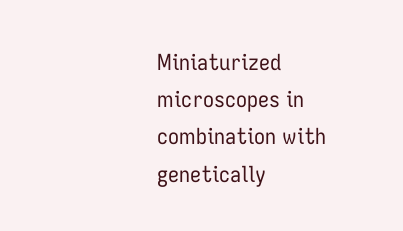Miniaturized microscopes in combination with genetically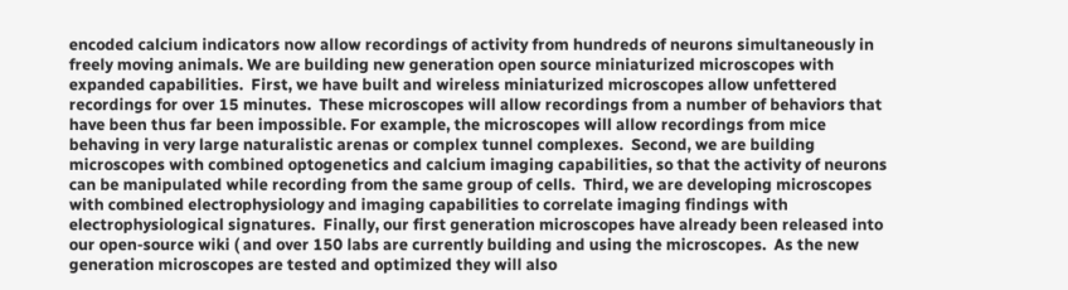encoded calcium indicators now allow recordings of activity from hundreds of neurons simultaneously in freely moving animals. We are building new generation open source miniaturized microscopes with expanded capabilities.  First, we have built and wireless miniaturized microscopes allow unfettered recordings for over 15 minutes.  These microscopes will allow recordings from a number of behaviors that have been thus far been impossible. For example, the microscopes will allow recordings from mice behaving in very large naturalistic arenas or complex tunnel complexes.  Second, we are building microscopes with combined optogenetics and calcium imaging capabilities, so that the activity of neurons can be manipulated while recording from the same group of cells.  Third, we are developing microscopes with combined electrophysiology and imaging capabilities to correlate imaging findings with electrophysiological signatures.  Finally, our first generation microscopes have already been released into our open-source wiki ( and over 150 labs are currently building and using the microscopes.  As the new generation microscopes are tested and optimized they will also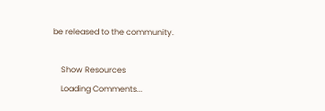be released to the community.

    Show Resources
    Loading Comments...